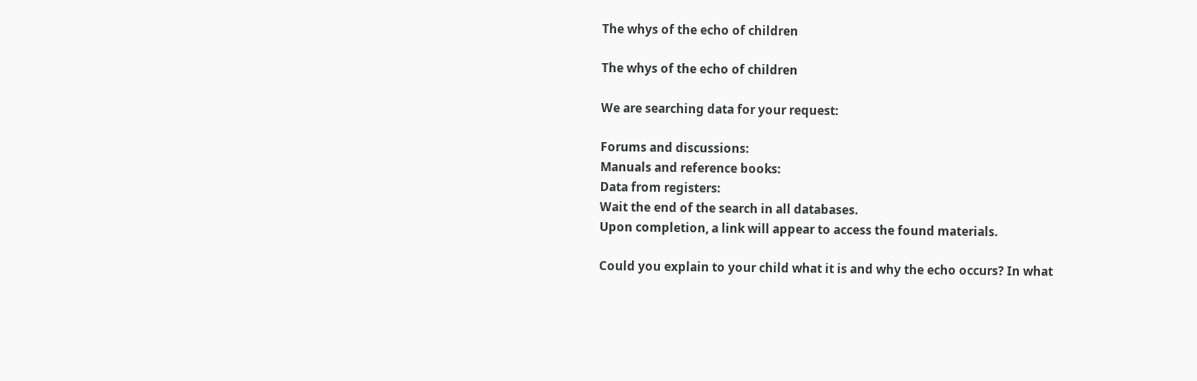The whys of the echo of children

The whys of the echo of children

We are searching data for your request:

Forums and discussions:
Manuals and reference books:
Data from registers:
Wait the end of the search in all databases.
Upon completion, a link will appear to access the found materials.

Could you explain to your child what it is and why the echo occurs? In what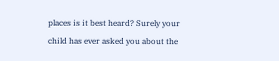places is it best heard? Surely your child has ever asked you about the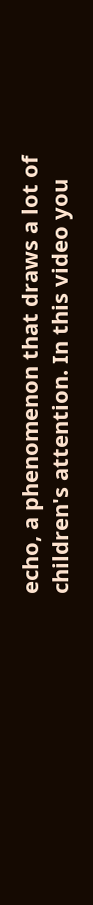echo, a phenomenon that draws a lot of children's attention. In this video you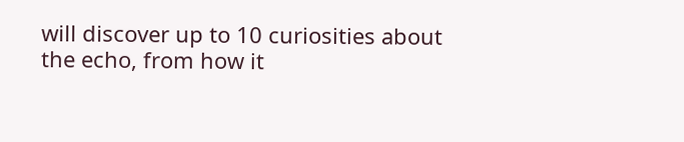will discover up to 10 curiosities about the echo, from how it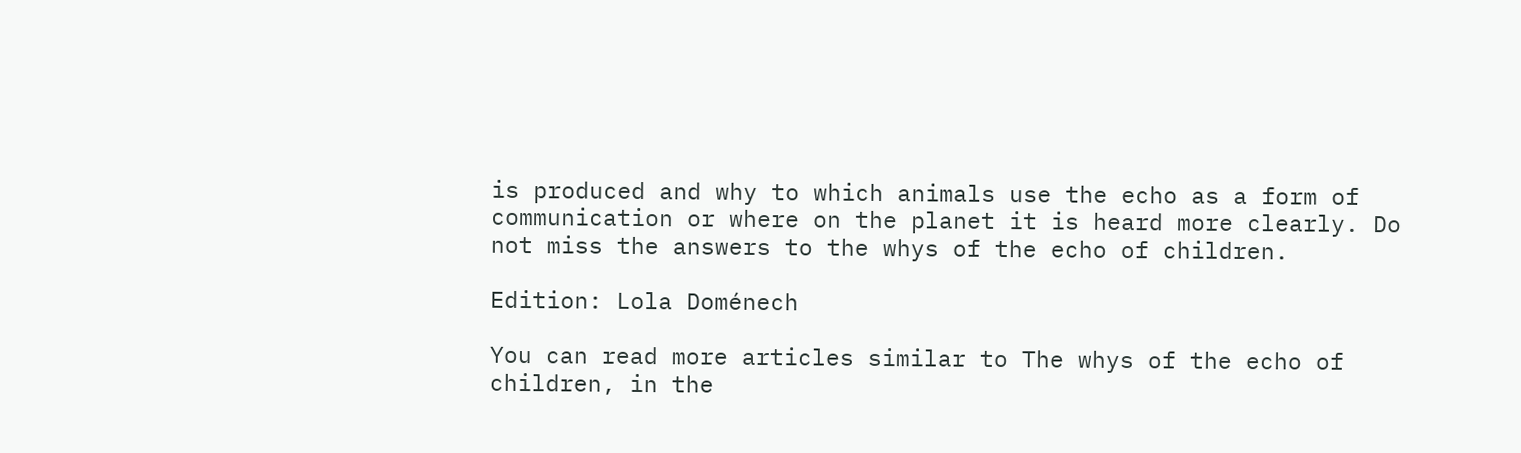is produced and why to which animals use the echo as a form of communication or where on the planet it is heard more clearly. Do not miss the answers to the whys of the echo of children.

Edition: Lola Doménech

You can read more articles similar to The whys of the echo of children, in the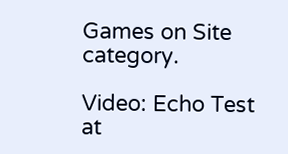Games on Site category.

Video: Echo Test at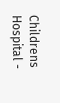Childrens Hospital -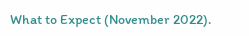What to Expect (November 2022).